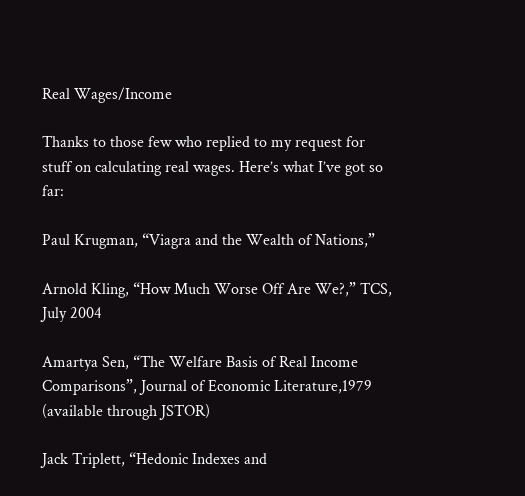Real Wages/Income

Thanks to those few who replied to my request for stuff on calculating real wages. Here’s what I’ve got so far:

Paul Krugman, “Viagra and the Wealth of Nations,”

Arnold Kling, “How Much Worse Off Are We?,” TCS, July 2004

Amartya Sen, “The Welfare Basis of Real Income Comparisons”, Journal of Economic Literature,1979 (available through JSTOR)

Jack Triplett, “Hedonic Indexes and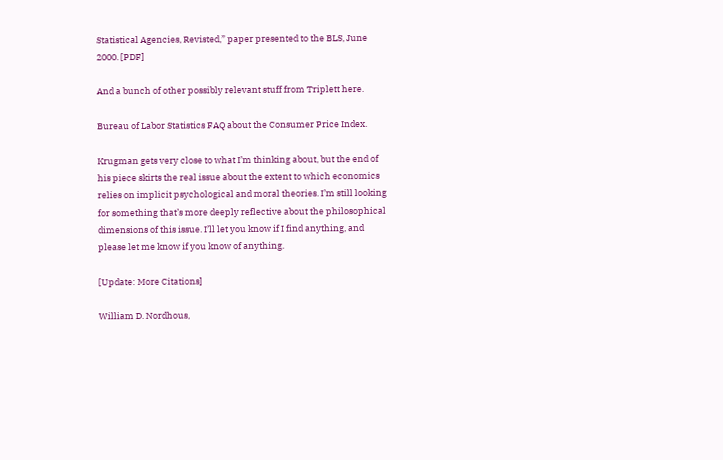Statistical Agencies, Revisted,” paper presented to the BLS, June 2000. [PDF]

And a bunch of other possibly relevant stuff from Triplett here.

Bureau of Labor Statistics FAQ about the Consumer Price Index.

Krugman gets very close to what I’m thinking about, but the end of his piece skirts the real issue about the extent to which economics relies on implicit psychological and moral theories. I’m still looking for something that’s more deeply reflective about the philosophical dimensions of this issue. I’ll let you know if I find anything, and please let me know if you know of anything.

[Update: More Citations]

William D. Nordhous,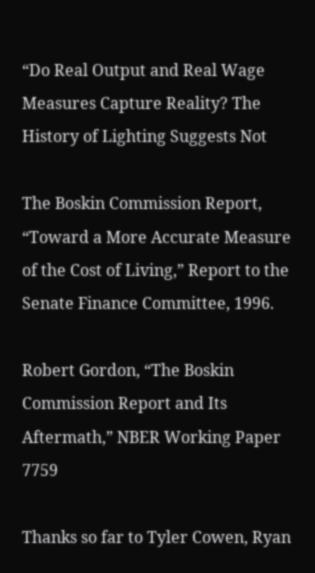“Do Real Output and Real Wage Measures Capture Reality? The History of Lighting Suggests Not

The Boskin Commission Report, “Toward a More Accurate Measure of the Cost of Living,” Report to the Senate Finance Committee, 1996.

Robert Gordon, “The Boskin Commission Report and Its Aftermath,” NBER Working Paper 7759

Thanks so far to Tyler Cowen, Ryan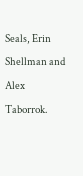Seals, Erin Shellman and Alex Taborrok.